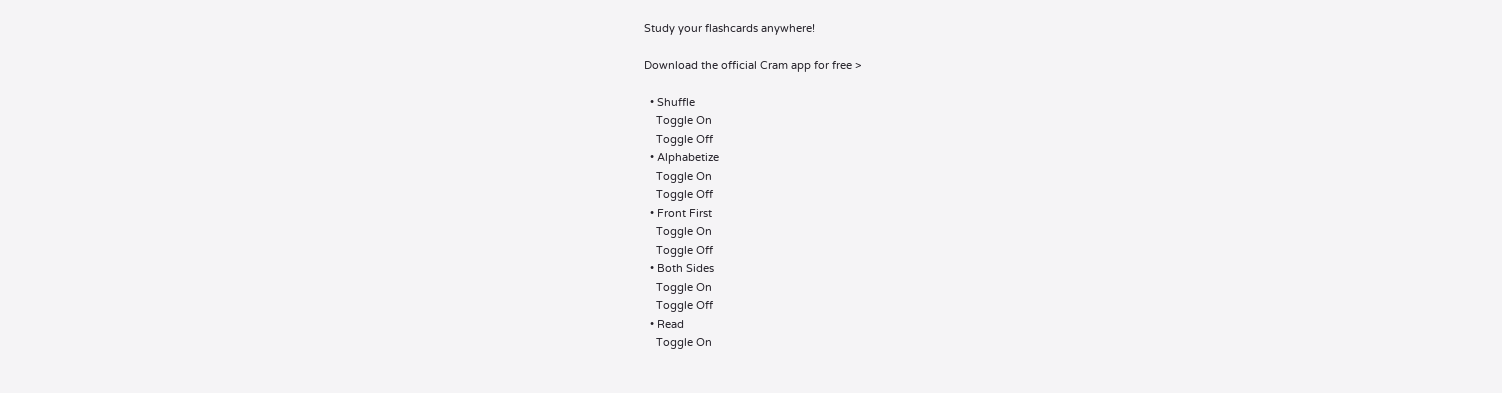Study your flashcards anywhere!

Download the official Cram app for free >

  • Shuffle
    Toggle On
    Toggle Off
  • Alphabetize
    Toggle On
    Toggle Off
  • Front First
    Toggle On
    Toggle Off
  • Both Sides
    Toggle On
    Toggle Off
  • Read
    Toggle On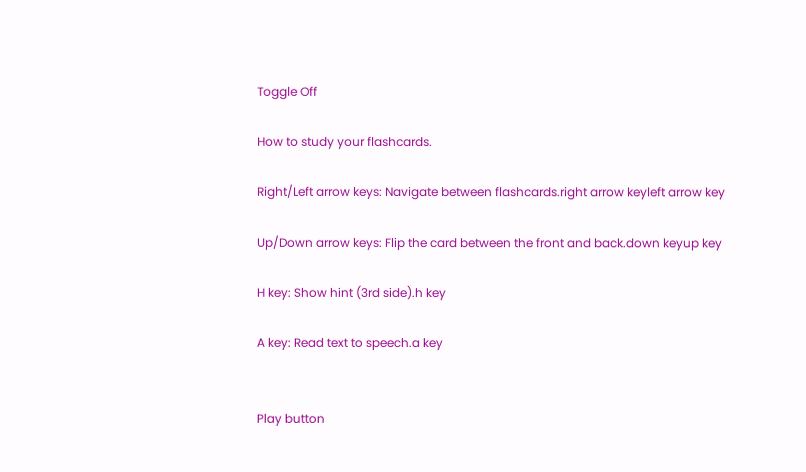Toggle Off

How to study your flashcards.

Right/Left arrow keys: Navigate between flashcards.right arrow keyleft arrow key

Up/Down arrow keys: Flip the card between the front and back.down keyup key

H key: Show hint (3rd side).h key

A key: Read text to speech.a key


Play button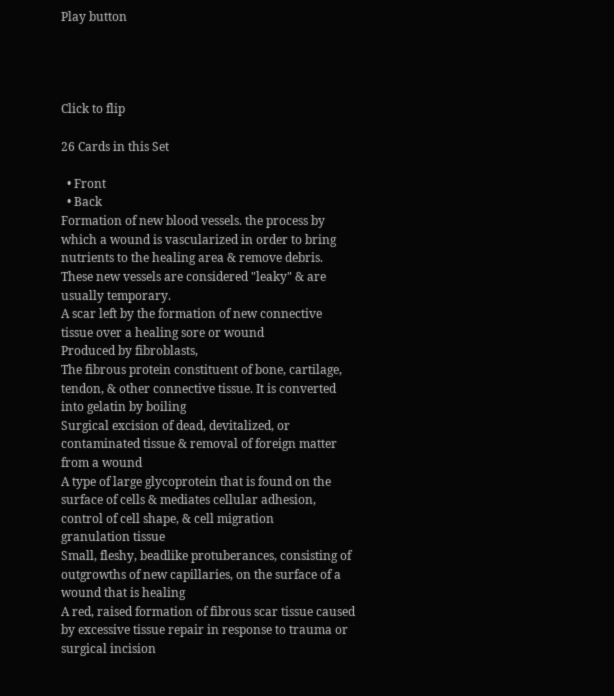Play button




Click to flip

26 Cards in this Set

  • Front
  • Back
Formation of new blood vessels. the process by which a wound is vascularized in order to bring nutrients to the healing area & remove debris. These new vessels are considered "leaky" & are usually temporary.
A scar left by the formation of new connective tissue over a healing sore or wound
Produced by fibroblasts,
The fibrous protein constituent of bone, cartilage, tendon, & other connective tissue. It is converted into gelatin by boiling
Surgical excision of dead, devitalized, or contaminated tissue & removal of foreign matter from a wound
A type of large glycoprotein that is found on the surface of cells & mediates cellular adhesion, control of cell shape, & cell migration
granulation tissue
Small, fleshy, beadlike protuberances, consisting of outgrowths of new capillaries, on the surface of a wound that is healing
A red, raised formation of fibrous scar tissue caused by excessive tissue repair in response to trauma or surgical incision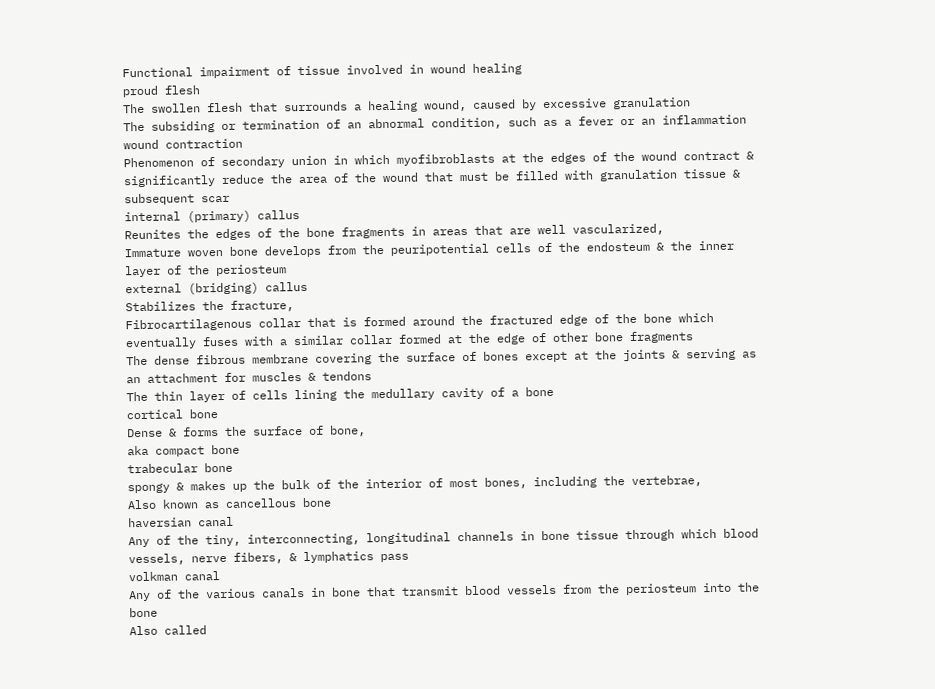Functional impairment of tissue involved in wound healing
proud flesh
The swollen flesh that surrounds a healing wound, caused by excessive granulation
The subsiding or termination of an abnormal condition, such as a fever or an inflammation
wound contraction
Phenomenon of secondary union in which myofibroblasts at the edges of the wound contract & significantly reduce the area of the wound that must be filled with granulation tissue & subsequent scar
internal (primary) callus
Reunites the edges of the bone fragments in areas that are well vascularized,
Immature woven bone develops from the peuripotential cells of the endosteum & the inner layer of the periosteum
external (bridging) callus
Stabilizes the fracture,
Fibrocartilagenous collar that is formed around the fractured edge of the bone which eventually fuses with a similar collar formed at the edge of other bone fragments
The dense fibrous membrane covering the surface of bones except at the joints & serving as an attachment for muscles & tendons
The thin layer of cells lining the medullary cavity of a bone
cortical bone
Dense & forms the surface of bone,
aka compact bone
trabecular bone
spongy & makes up the bulk of the interior of most bones, including the vertebrae,
Also known as cancellous bone
haversian canal
Any of the tiny, interconnecting, longitudinal channels in bone tissue through which blood vessels, nerve fibers, & lymphatics pass
volkman canal
Any of the various canals in bone that transmit blood vessels from the periosteum into the bone
Also called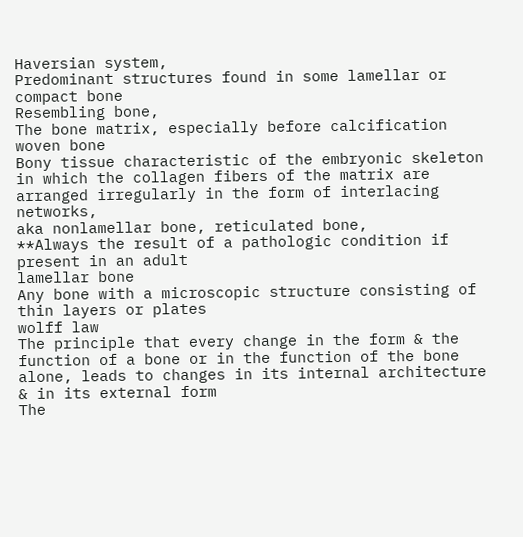Haversian system,
Predominant structures found in some lamellar or compact bone
Resembling bone,
The bone matrix, especially before calcification
woven bone
Bony tissue characteristic of the embryonic skeleton in which the collagen fibers of the matrix are arranged irregularly in the form of interlacing networks,
aka nonlamellar bone, reticulated bone,
**Always the result of a pathologic condition if present in an adult
lamellar bone
Any bone with a microscopic structure consisting of thin layers or plates
wolff law
The principle that every change in the form & the function of a bone or in the function of the bone alone, leads to changes in its internal architecture & in its external form
The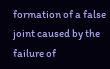formation of a false joint caused by the failure of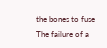the bones to fuse
The failure of a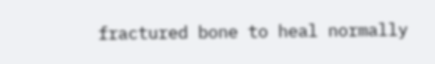fractured bone to heal normally